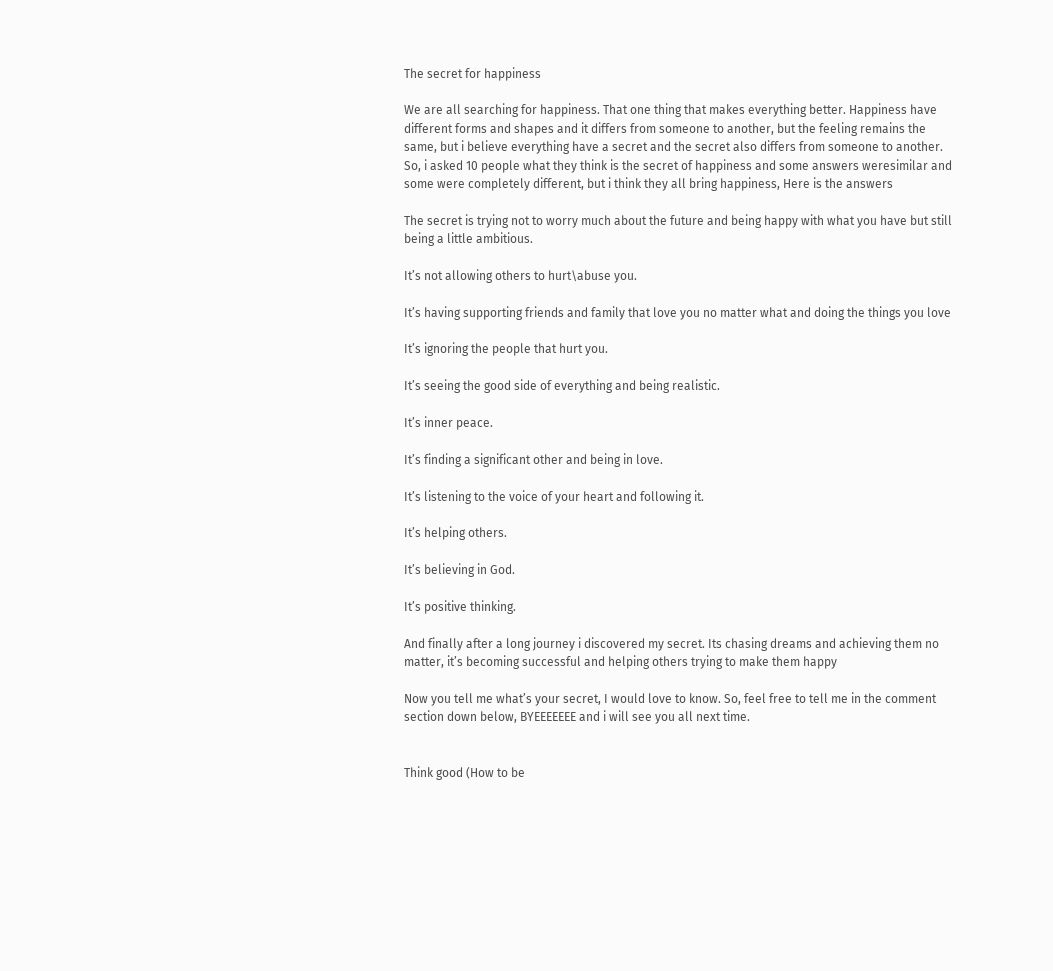The secret for happiness

We are all searching for happiness. That one thing that makes everything better. Happiness have different forms and shapes and it differs from someone to another, but the feeling remains the same, but i believe everything have a secret and the secret also differs from someone to another.                                                                                                                       So, i asked 10 people what they think is the secret of happiness and some answers weresimilar and some were completely different, but i think they all bring happiness, Here is the answers

The secret is trying not to worry much about the future and being happy with what you have but still being a little ambitious.

It’s not allowing others to hurt\abuse you.

It’s having supporting friends and family that love you no matter what and doing the things you love

It’s ignoring the people that hurt you.

It’s seeing the good side of everything and being realistic.

It’s inner peace.

It’s finding a significant other and being in love.

It’s listening to the voice of your heart and following it.

It’s helping others.

It’s believing in God.

It’s positive thinking.

And finally after a long journey i discovered my secret. Its chasing dreams and achieving them no matter, it’s becoming successful and helping others trying to make them happy

Now you tell me what’s your secret, I would love to know. So, feel free to tell me in the comment section down below, BYEEEEEEE and i will see you all next time.


Think good (How to be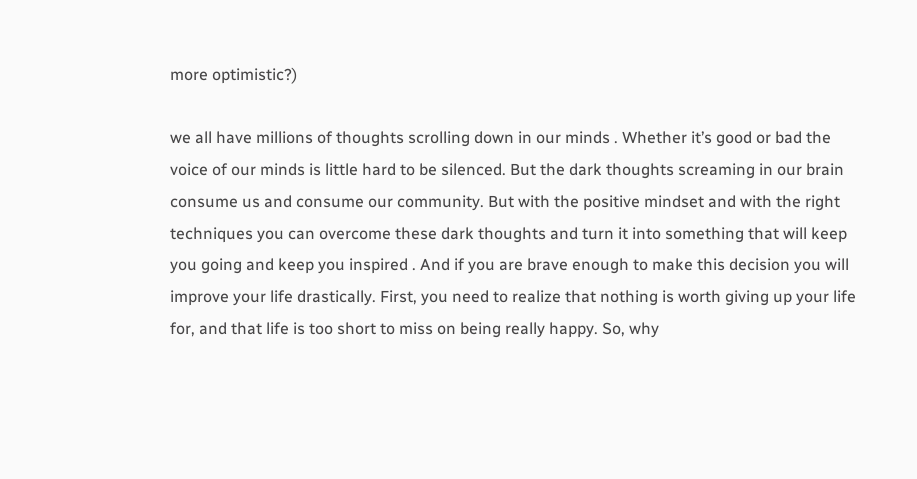more optimistic?)

we all have millions of thoughts scrolling down in our minds . Whether it’s good or bad the voice of our minds is little hard to be silenced. But the dark thoughts screaming in our brain consume us and consume our community. But with the positive mindset and with the right techniques you can overcome these dark thoughts and turn it into something that will keep you going and keep you inspired . And if you are brave enough to make this decision you will improve your life drastically. First, you need to realize that nothing is worth giving up your life for, and that life is too short to miss on being really happy. So, why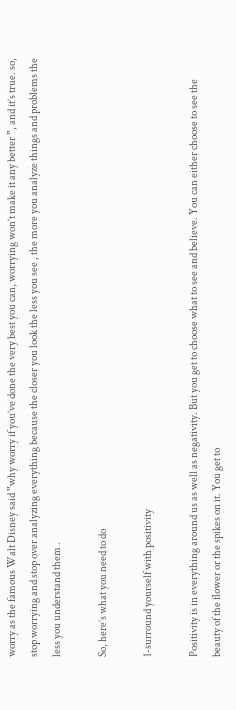worry as the famous Walt Disney said ”why worry if you’ve done the very best you can, worrying won’t make it any better ”, and it’s true. so, stop worrying and stop over analyzing everything because the closer you look the less you see , the more you analyze things and problems the less you understand them .

So, here’s what you need to do

1-surround yourself with positivity

Positivity is in everything around us as well as negativity. But you get to choose what to see and believe. You can either choose to see the beauty of the flower or the spikes on it. You get to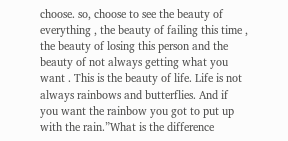choose. so, choose to see the beauty of everything , the beauty of failing this time , the beauty of losing this person and the beauty of not always getting what you want . This is the beauty of life. Life is not always rainbows and butterflies. And if you want the rainbow you got to put up with the rain.”What is the difference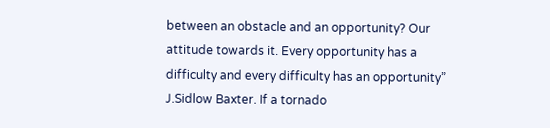between an obstacle and an opportunity? Our attitude towards it. Every opportunity has a difficulty and every difficulty has an opportunity” J.Sidlow Baxter. If a tornado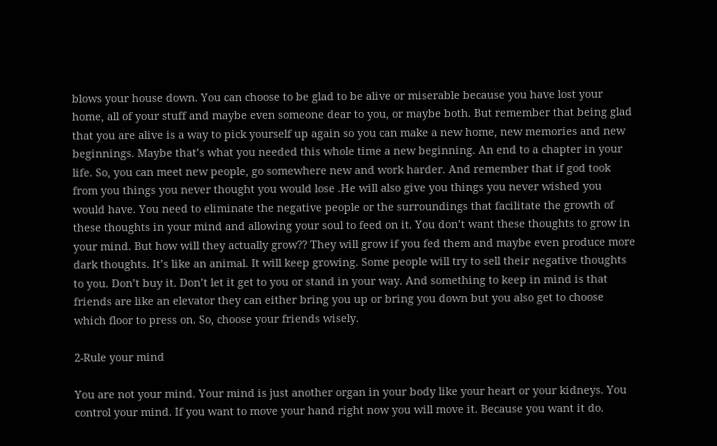blows your house down. You can choose to be glad to be alive or miserable because you have lost your home, all of your stuff and maybe even someone dear to you, or maybe both. But remember that being glad that you are alive is a way to pick yourself up again so you can make a new home, new memories and new beginnings. Maybe that’s what you needed this whole time a new beginning. An end to a chapter in your life. So, you can meet new people, go somewhere new and work harder. And remember that if god took from you things you never thought you would lose .He will also give you things you never wished you would have. You need to eliminate the negative people or the surroundings that facilitate the growth of these thoughts in your mind and allowing your soul to feed on it. You don’t want these thoughts to grow in your mind. But how will they actually grow?? They will grow if you fed them and maybe even produce more dark thoughts. It’s like an animal. It will keep growing. Some people will try to sell their negative thoughts to you. Don’t buy it. Don’t let it get to you or stand in your way. And something to keep in mind is that friends are like an elevator they can either bring you up or bring you down but you also get to choose which floor to press on. So, choose your friends wisely.

2-Rule your mind

You are not your mind. Your mind is just another organ in your body like your heart or your kidneys. You control your mind. If you want to move your hand right now you will move it. Because you want it do.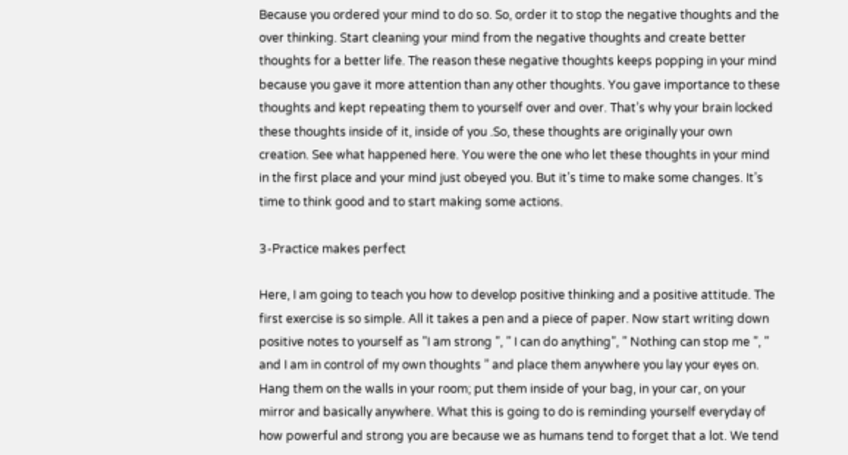Because you ordered your mind to do so. So, order it to stop the negative thoughts and the over thinking. Start cleaning your mind from the negative thoughts and create better thoughts for a better life. The reason these negative thoughts keeps popping in your mind because you gave it more attention than any other thoughts. You gave importance to these thoughts and kept repeating them to yourself over and over. That’s why your brain locked these thoughts inside of it, inside of you .So, these thoughts are originally your own creation. See what happened here. You were the one who let these thoughts in your mind in the first place and your mind just obeyed you. But it’s time to make some changes. It’s time to think good and to start making some actions.

3-Practice makes perfect

Here, I am going to teach you how to develop positive thinking and a positive attitude. The first exercise is so simple. All it takes a pen and a piece of paper. Now start writing down positive notes to yourself as ”I am strong ”, ” I can do anything”, ” Nothing can stop me ”, ” and I am in control of my own thoughts ” and place them anywhere you lay your eyes on. Hang them on the walls in your room; put them inside of your bag, in your car, on your mirror and basically anywhere. What this is going to do is reminding yourself everyday of how powerful and strong you are because we as humans tend to forget that a lot. We tend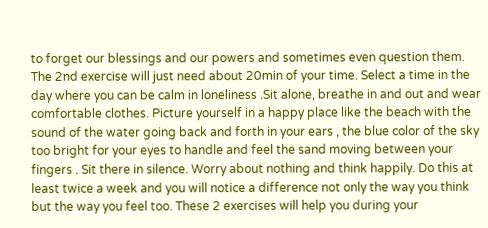to forget our blessings and our powers and sometimes even question them. The 2nd exercise will just need about 20min of your time. Select a time in the day where you can be calm in loneliness .Sit alone, breathe in and out and wear comfortable clothes. Picture yourself in a happy place like the beach with the sound of the water going back and forth in your ears , the blue color of the sky too bright for your eyes to handle and feel the sand moving between your fingers . Sit there in silence. Worry about nothing and think happily. Do this at least twice a week and you will notice a difference not only the way you think but the way you feel too. These 2 exercises will help you during your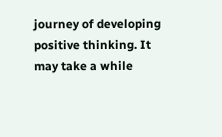journey of developing positive thinking. It may take a while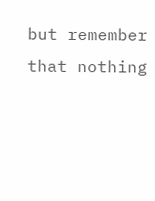but remember that nothing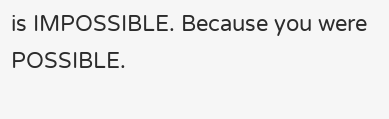is IMPOSSIBLE. Because you were POSSIBLE.